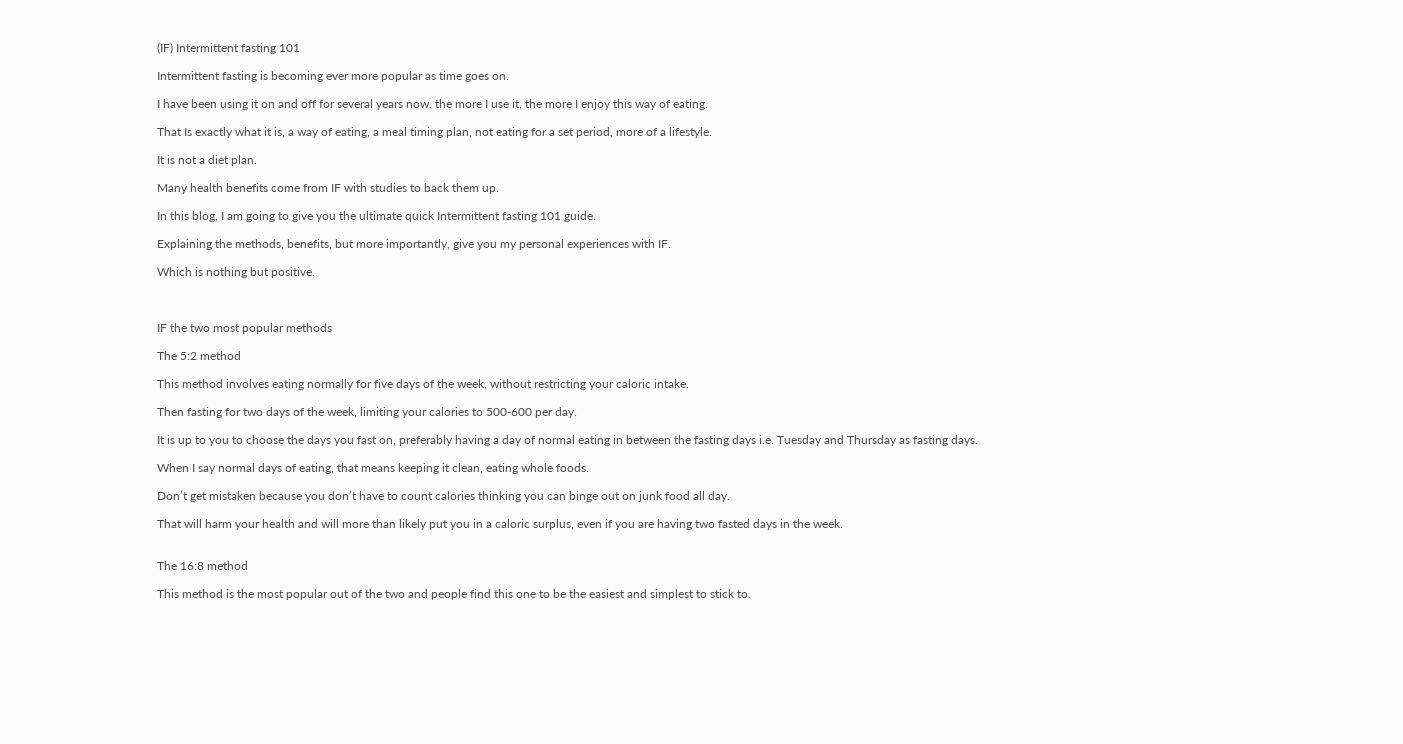(IF) Intermittent fasting 101

Intermittent fasting is becoming ever more popular as time goes on.

I have been using it on and off for several years now, the more I use it, the more I enjoy this way of eating.

That Is exactly what it is, a way of eating, a meal timing plan, not eating for a set period, more of a lifestyle.

It is not a diet plan.

Many health benefits come from IF with studies to back them up.

In this blog, I am going to give you the ultimate quick Intermittent fasting 101 guide.

Explaining the methods, benefits, but more importantly, give you my personal experiences with IF.

Which is nothing but positive.



IF the two most popular methods

The 5:2 method

This method involves eating normally for five days of the week, without restricting your caloric intake.

Then fasting for two days of the week, limiting your calories to 500-600 per day.

It is up to you to choose the days you fast on, preferably having a day of normal eating in between the fasting days i.e. Tuesday and Thursday as fasting days.

When I say normal days of eating, that means keeping it clean, eating whole foods.

Don’t get mistaken because you don’t have to count calories thinking you can binge out on junk food all day.

That will harm your health and will more than likely put you in a caloric surplus, even if you are having two fasted days in the week.


The 16:8 method

This method is the most popular out of the two and people find this one to be the easiest and simplest to stick to.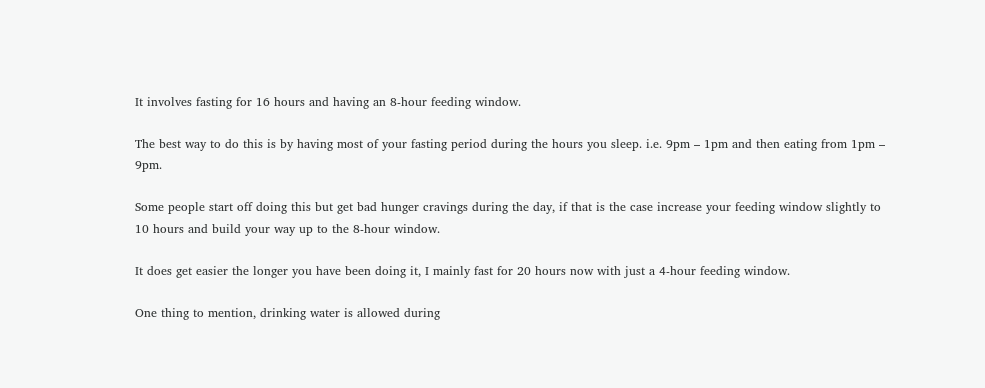It involves fasting for 16 hours and having an 8-hour feeding window.

The best way to do this is by having most of your fasting period during the hours you sleep. i.e. 9pm – 1pm and then eating from 1pm – 9pm.

Some people start off doing this but get bad hunger cravings during the day, if that is the case increase your feeding window slightly to 10 hours and build your way up to the 8-hour window.

It does get easier the longer you have been doing it, I mainly fast for 20 hours now with just a 4-hour feeding window.

One thing to mention, drinking water is allowed during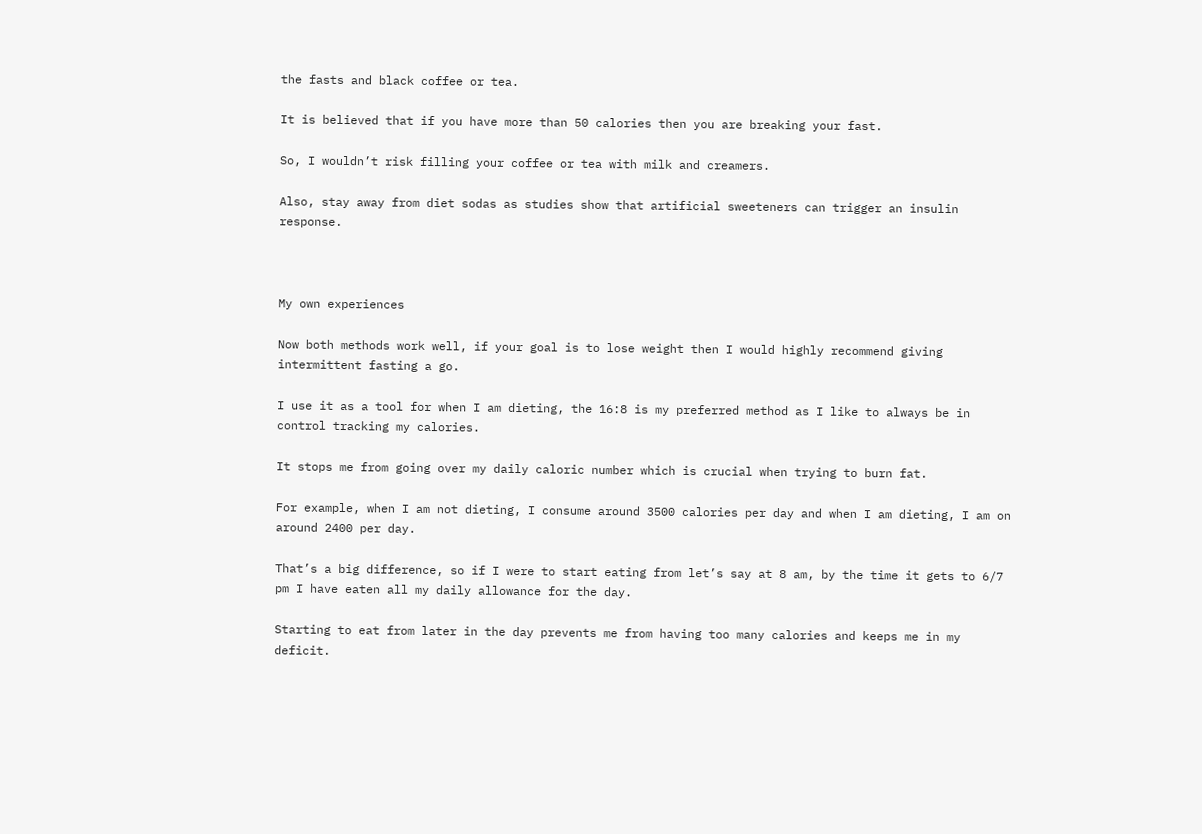the fasts and black coffee or tea.

It is believed that if you have more than 50 calories then you are breaking your fast.

So, I wouldn’t risk filling your coffee or tea with milk and creamers.

Also, stay away from diet sodas as studies show that artificial sweeteners can trigger an insulin response.



My own experiences

Now both methods work well, if your goal is to lose weight then I would highly recommend giving intermittent fasting a go.

I use it as a tool for when I am dieting, the 16:8 is my preferred method as I like to always be in control tracking my calories.

It stops me from going over my daily caloric number which is crucial when trying to burn fat.

For example, when I am not dieting, I consume around 3500 calories per day and when I am dieting, I am on around 2400 per day.

That’s a big difference, so if I were to start eating from let’s say at 8 am, by the time it gets to 6/7 pm I have eaten all my daily allowance for the day.

Starting to eat from later in the day prevents me from having too many calories and keeps me in my deficit.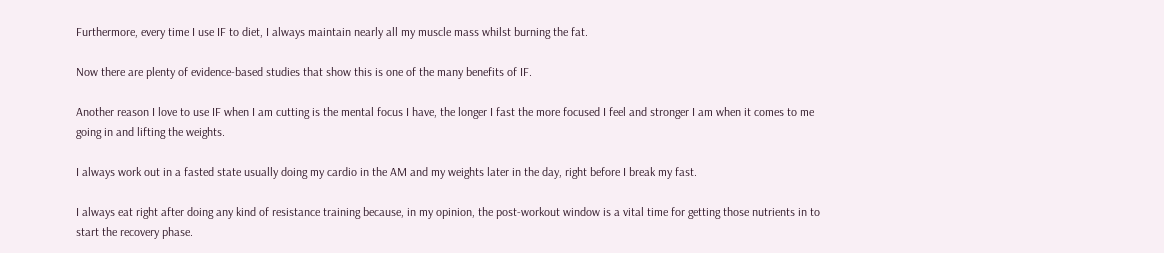Furthermore, every time I use IF to diet, I always maintain nearly all my muscle mass whilst burning the fat.

Now there are plenty of evidence-based studies that show this is one of the many benefits of IF.

Another reason I love to use IF when I am cutting is the mental focus I have, the longer I fast the more focused I feel and stronger I am when it comes to me going in and lifting the weights.

I always work out in a fasted state usually doing my cardio in the AM and my weights later in the day, right before I break my fast.

I always eat right after doing any kind of resistance training because, in my opinion, the post-workout window is a vital time for getting those nutrients in to start the recovery phase.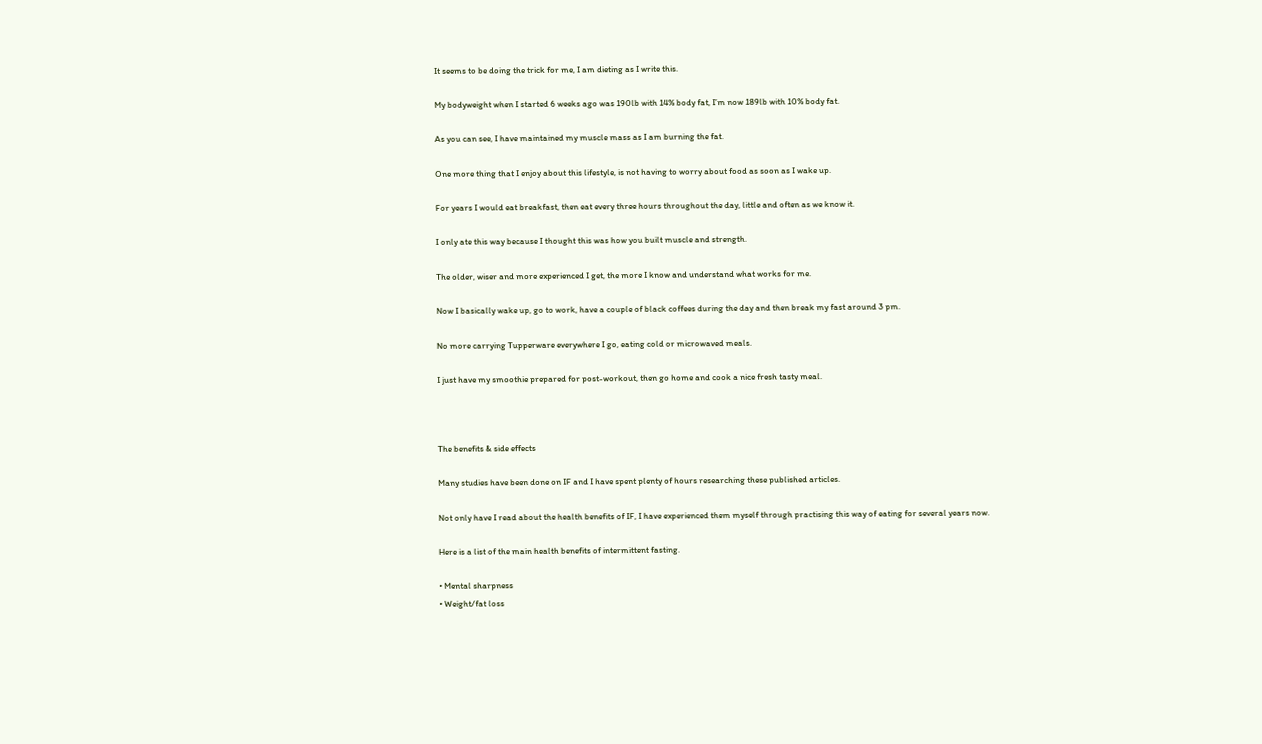It seems to be doing the trick for me, I am dieting as I write this.

My bodyweight when I started 6 weeks ago was 190lb with 14% body fat, I’m now 189lb with 10% body fat.

As you can see, I have maintained my muscle mass as I am burning the fat.

One more thing that I enjoy about this lifestyle, is not having to worry about food as soon as I wake up.

For years I would eat breakfast, then eat every three hours throughout the day, little and often as we know it.

I only ate this way because I thought this was how you built muscle and strength.

The older, wiser and more experienced I get, the more I know and understand what works for me.

Now I basically wake up, go to work, have a couple of black coffees during the day and then break my fast around 3 pm.

No more carrying Tupperware everywhere I go, eating cold or microwaved meals.

I just have my smoothie prepared for post-workout, then go home and cook a nice fresh tasty meal.



The benefits & side effects

Many studies have been done on IF and I have spent plenty of hours researching these published articles.

Not only have I read about the health benefits of IF, I have experienced them myself through practising this way of eating for several years now.

Here is a list of the main health benefits of intermittent fasting.

• Mental sharpness
• Weight/fat loss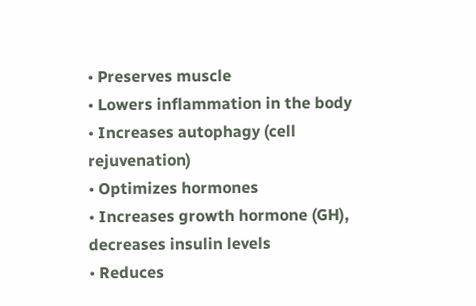• Preserves muscle
• Lowers inflammation in the body
• Increases autophagy (cell rejuvenation)
• Optimizes hormones
• Increases growth hormone (GH), decreases insulin levels
• Reduces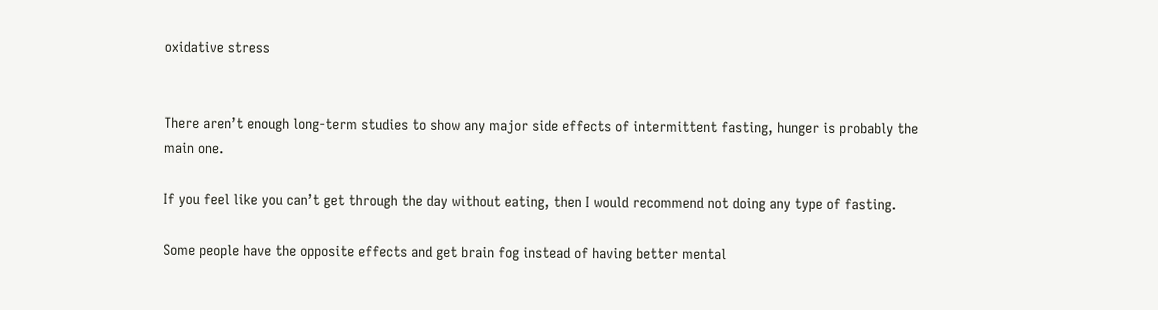oxidative stress


There aren’t enough long-term studies to show any major side effects of intermittent fasting, hunger is probably the main one.

If you feel like you can’t get through the day without eating, then I would recommend not doing any type of fasting.

Some people have the opposite effects and get brain fog instead of having better mental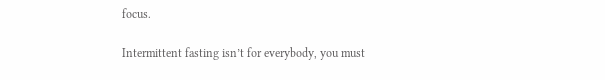focus.

Intermittent fasting isn’t for everybody, you must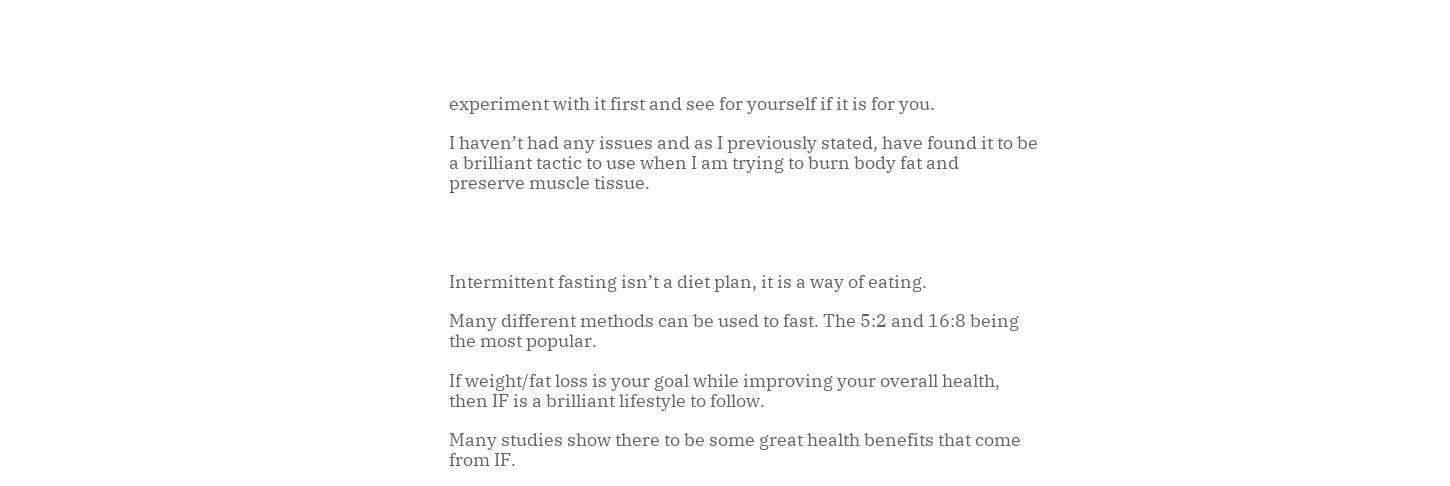experiment with it first and see for yourself if it is for you.

I haven’t had any issues and as I previously stated, have found it to be a brilliant tactic to use when I am trying to burn body fat and preserve muscle tissue.




Intermittent fasting isn’t a diet plan, it is a way of eating.

Many different methods can be used to fast. The 5:2 and 16:8 being the most popular.

If weight/fat loss is your goal while improving your overall health, then IF is a brilliant lifestyle to follow.

Many studies show there to be some great health benefits that come from IF.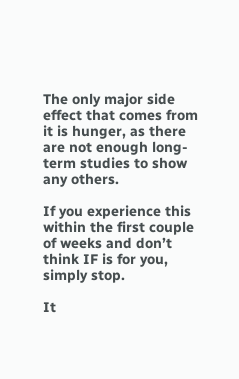The only major side effect that comes from it is hunger, as there are not enough long-term studies to show any others.

If you experience this within the first couple of weeks and don’t think IF is for you, simply stop.

It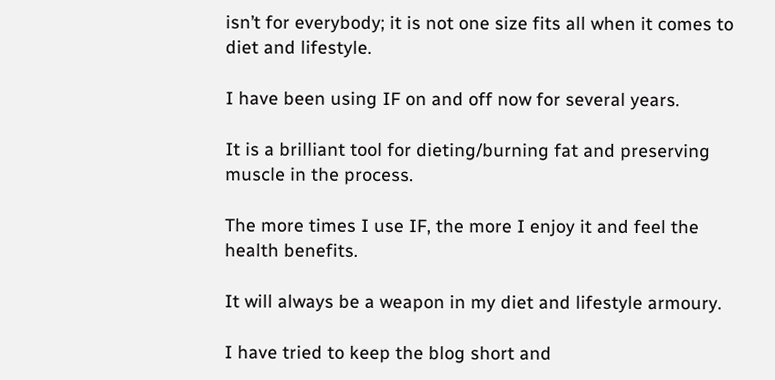isn’t for everybody; it is not one size fits all when it comes to diet and lifestyle.

I have been using IF on and off now for several years.

It is a brilliant tool for dieting/burning fat and preserving muscle in the process.

The more times I use IF, the more I enjoy it and feel the health benefits.

It will always be a weapon in my diet and lifestyle armoury.

I have tried to keep the blog short and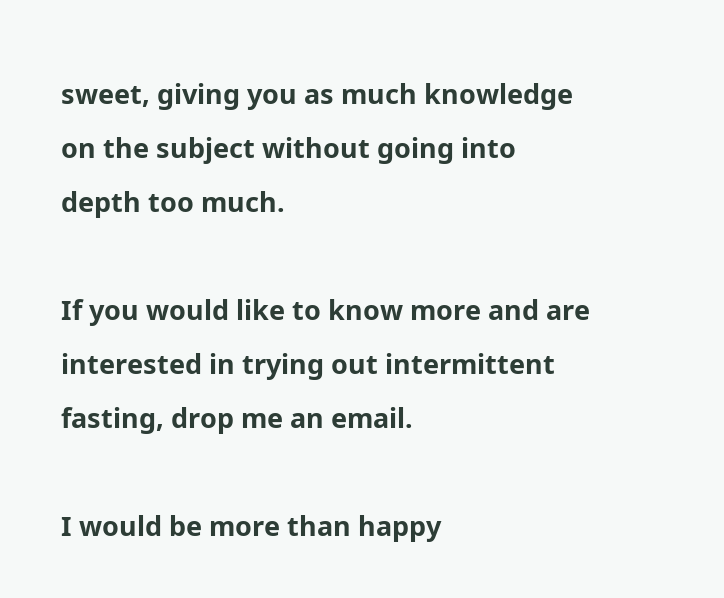sweet, giving you as much knowledge on the subject without going into depth too much.

If you would like to know more and are interested in trying out intermittent fasting, drop me an email.

I would be more than happy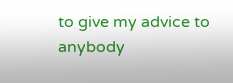to give my advice to anybody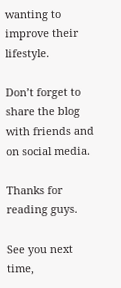wanting to improve their lifestyle.

Don’t forget to share the blog with friends and on social media.

Thanks for reading guys.

See you next time,